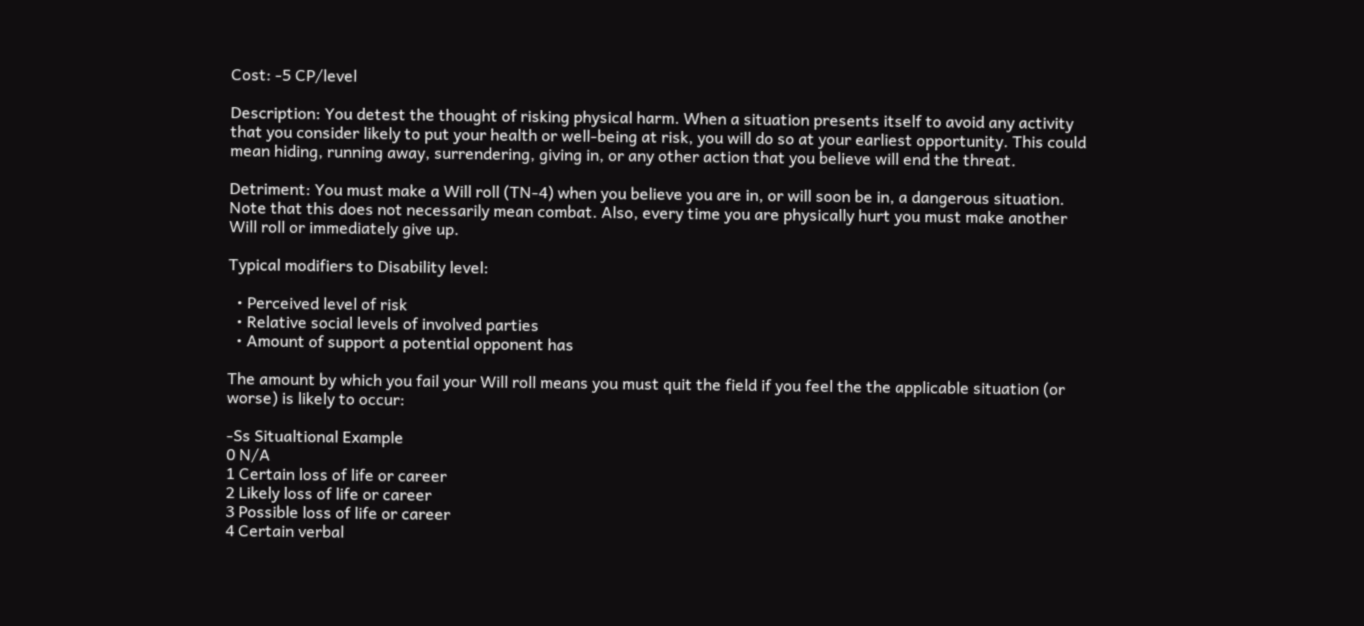Cost: -5 CP/level

Description: You detest the thought of risking physical harm. When a situation presents itself to avoid any activity that you consider likely to put your health or well-being at risk, you will do so at your earliest opportunity. This could mean hiding, running away, surrendering, giving in, or any other action that you believe will end the threat.

Detriment: You must make a Will roll (TN-4) when you believe you are in, or will soon be in, a dangerous situation. Note that this does not necessarily mean combat. Also, every time you are physically hurt you must make another Will roll or immediately give up.

Typical modifiers to Disability level:

  • Perceived level of risk
  • Relative social levels of involved parties
  • Amount of support a potential opponent has

The amount by which you fail your Will roll means you must quit the field if you feel the the applicable situation (or worse) is likely to occur:

-Ss Situaltional Example
0 N/A
1 Certain loss of life or career
2 Likely loss of life or career
3 Possible loss of life or career
4 Certain verbal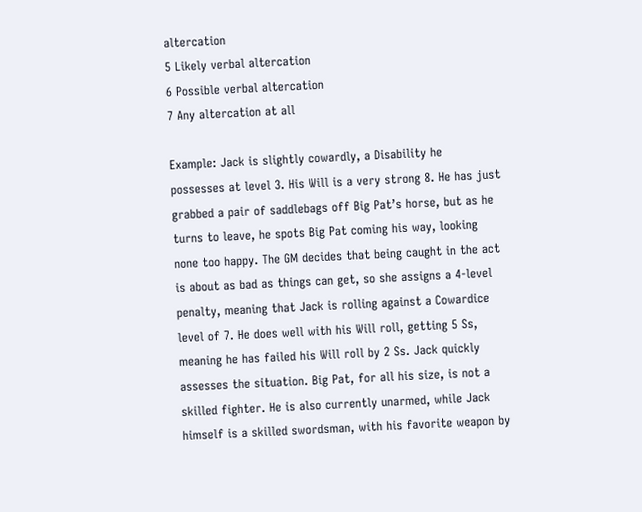altercation
5 Likely verbal altercation
6 Possible verbal altercation
7 Any altercation at all

Example: Jack is slightly cowardly, a Disability he possesses at level 3. His Will is a very strong 8. He has just grabbed a pair of saddlebags off Big Pat’s horse, but as he turns to leave, he spots Big Pat coming his way, looking none too happy. The GM decides that being caught in the act is about as bad as things can get, so she assigns a 4-level penalty, meaning that Jack is rolling against a Cowardice level of 7. He does well with his Will roll, getting 5 Ss, meaning he has failed his Will roll by 2 Ss. Jack quickly assesses the situation. Big Pat, for all his size, is not a skilled fighter. He is also currently unarmed, while Jack himself is a skilled swordsman, with his favorite weapon by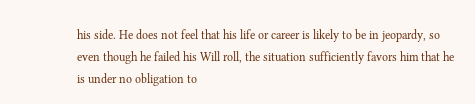his side. He does not feel that his life or career is likely to be in jeopardy, so even though he failed his Will roll, the situation sufficiently favors him that he is under no obligation to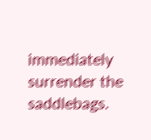immediately surrender the saddlebags.